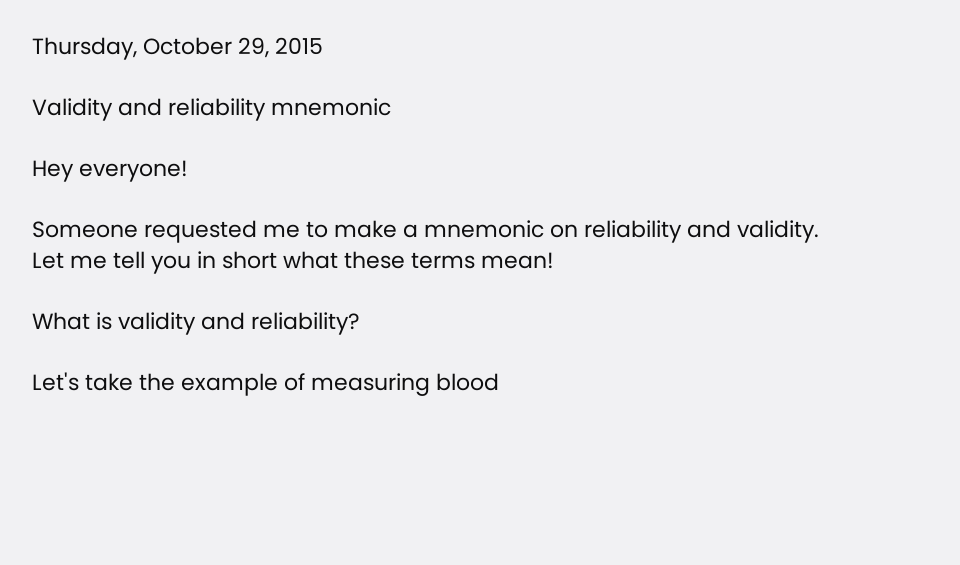Thursday, October 29, 2015

Validity and reliability mnemonic

Hey everyone!

Someone requested me to make a mnemonic on reliability and validity. Let me tell you in short what these terms mean!

What is validity and reliability?

Let's take the example of measuring blood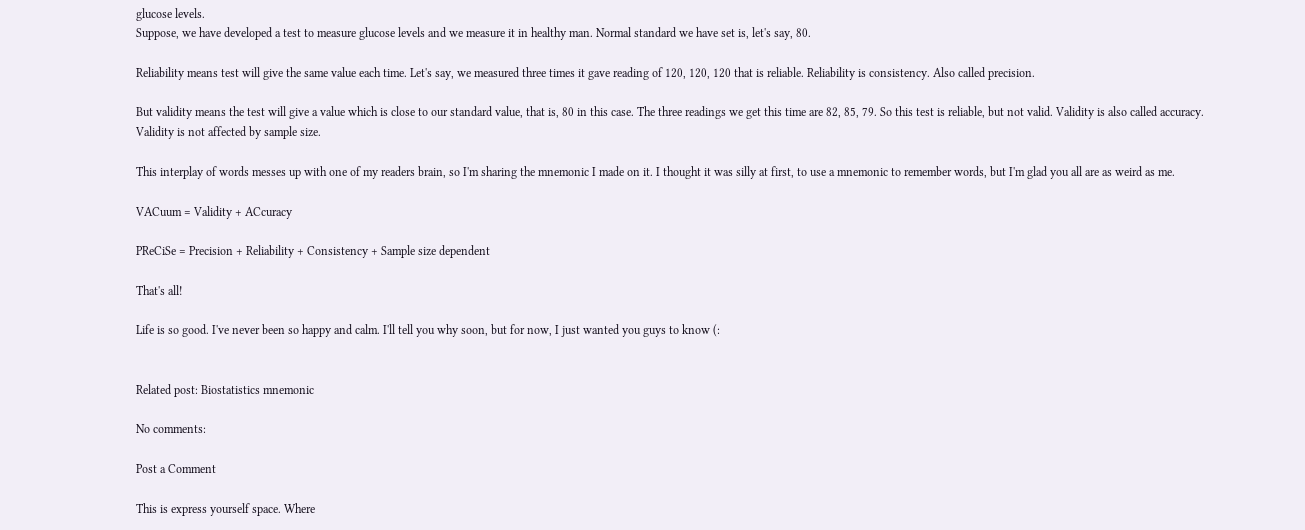glucose levels.
Suppose, we have developed a test to measure glucose levels and we measure it in healthy man. Normal standard we have set is, let's say, 80.

Reliability means test will give the same value each time. Let's say, we measured three times it gave reading of 120, 120, 120 that is reliable. Reliability is consistency. Also called precision.

But validity means the test will give a value which is close to our standard value, that is, 80 in this case. The three readings we get this time are 82, 85, 79. So this test is reliable, but not valid. Validity is also called accuracy. Validity is not affected by sample size.

This interplay of words messes up with one of my readers brain, so I'm sharing the mnemonic I made on it. I thought it was silly at first, to use a mnemonic to remember words, but I'm glad you all are as weird as me.

VACuum = Validity + ACcuracy

PReCiSe = Precision + Reliability + Consistency + Sample size dependent

That's all!

Life is so good. I've never been so happy and calm. I'll tell you why soon, but for now, I just wanted you guys to know (:


Related post: Biostatistics mnemonic

No comments:

Post a Comment

This is express yourself space. Where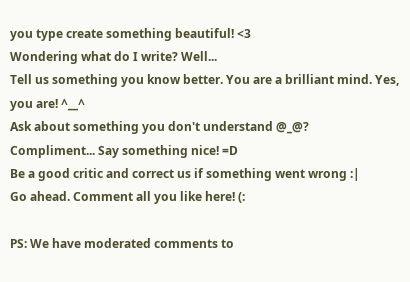you type create something beautiful! <3
Wondering what do I write? Well...
Tell us something you know better. You are a brilliant mind. Yes, you are! ^__^
Ask about something you don't understand @_@?
Compliment... Say something nice! =D
Be a good critic and correct us if something went wrong :|
Go ahead. Comment all you like here! (:

PS: We have moderated comments to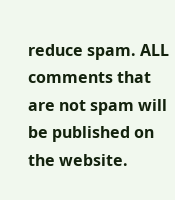reduce spam. ALL comments that are not spam will be published on the website.